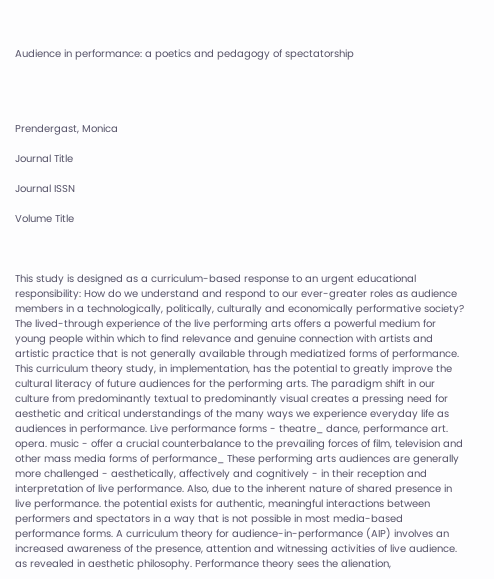Audience in performance: a poetics and pedagogy of spectatorship




Prendergast, Monica

Journal Title

Journal ISSN

Volume Title



This study is designed as a curriculum-based response to an urgent educational responsibility: How do we understand and respond to our ever-greater roles as audience members in a technologically, politically, culturally and economically performative society? The lived-through experience of the live performing arts offers a powerful medium for young people within which to find relevance and genuine connection with artists and artistic practice that is not generally available through mediatized forms of performance. This curriculum theory study, in implementation, has the potential to greatly improve the cultural literacy of future audiences for the performing arts. The paradigm shift in our culture from predominantly textual to predominantly visual creates a pressing need for aesthetic and critical understandings of the many ways we experience everyday life as audiences in performance. Live performance forms - theatre_ dance, performance art. opera. music - offer a crucial counterbalance to the prevailing forces of film, television and other mass media forms of performance_ These performing arts audiences are generally more challenged - aesthetically, affectively and cognitively - in their reception and interpretation of live performance. Also, due to the inherent nature of shared presence in live performance. the potential exists for authentic, meaningful interactions between performers and spectators in a way that is not possible in most media-based performance forms. A curriculum theory for audience-in-performance (AIP) involves an increased awareness of the presence, attention and witnessing activities of live audience. as revealed in aesthetic philosophy. Performance theory sees the alienation,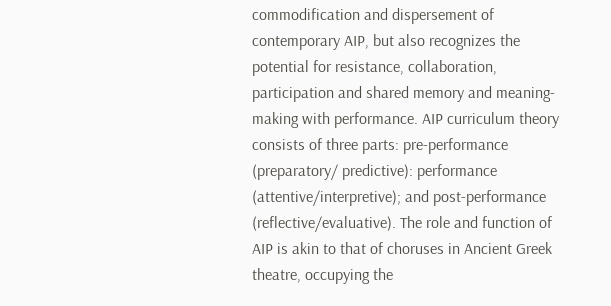commodification and dispersement of contemporary AIP, but also recognizes the potential for resistance, collaboration, participation and shared memory and meaning-making with performance. AIP curriculum theory consists of three parts: pre-performance (preparatory/ predictive): performance (attentive/interpretive); and post-performance (reflective/evaluative). The role and function of AIP is akin to that of choruses in Ancient Greek theatre, occupying the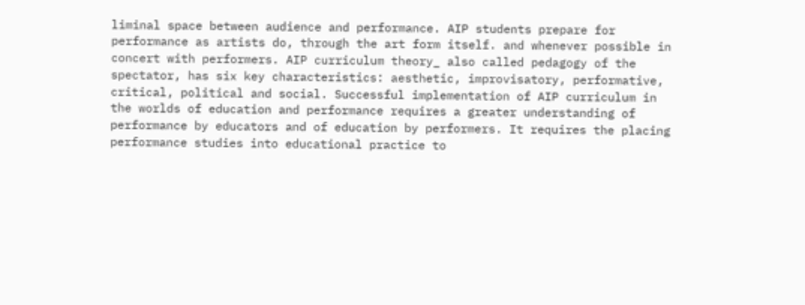liminal space between audience and performance. AIP students prepare for performance as artists do, through the art form itself. and whenever possible in concert with performers. AIP curriculum theory_ also called pedagogy of the spectator, has six key characteristics: aesthetic, improvisatory, performative, critical, political and social. Successful implementation of AIP curriculum in the worlds of education and performance requires a greater understanding of performance by educators and of education by performers. It requires the placing performance studies into educational practice to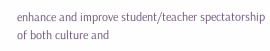enhance and improve student/teacher spectatorship of both culture and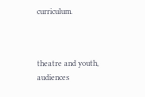curriculum.



theatre and youth, audiences